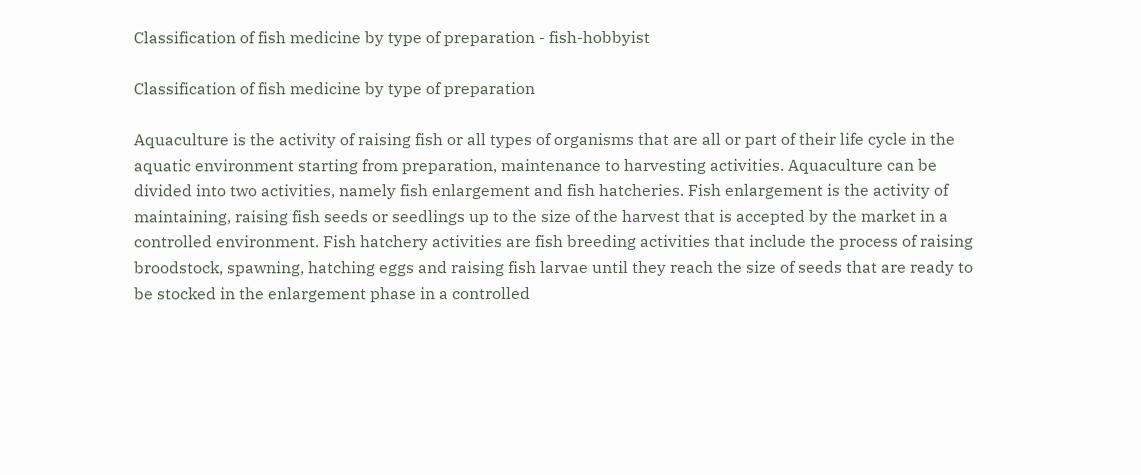Classification of fish medicine by type of preparation - fish-hobbyist

Classification of fish medicine by type of preparation

Aquaculture is the activity of raising fish or all types of organisms that are all or part of their life cycle in the aquatic environment starting from preparation, maintenance to harvesting activities. Aquaculture can be divided into two activities, namely fish enlargement and fish hatcheries. Fish enlargement is the activity of maintaining, raising fish seeds or seedlings up to the size of the harvest that is accepted by the market in a controlled environment. Fish hatchery activities are fish breeding activities that include the process of raising broodstock, spawning, hatching eggs and raising fish larvae until they reach the size of seeds that are ready to be stocked in the enlargement phase in a controlled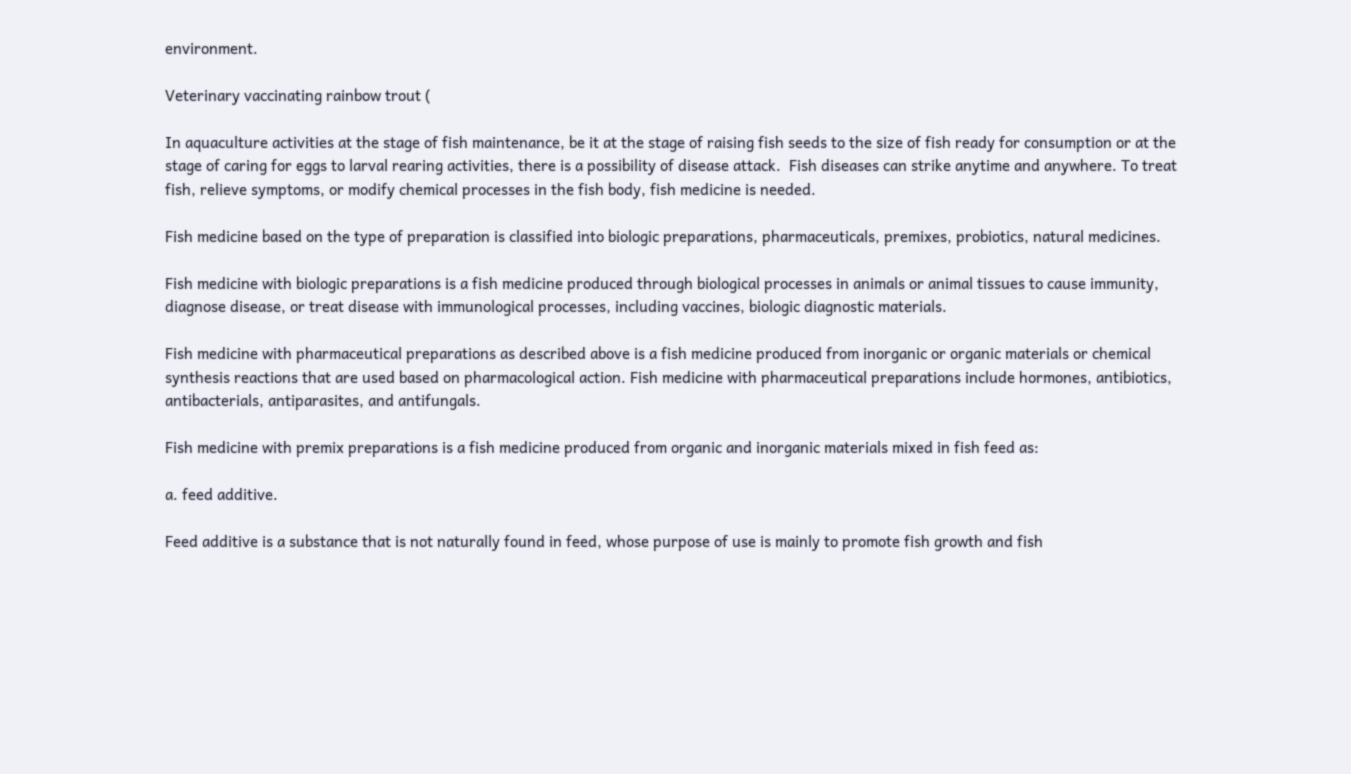environment.

Veterinary vaccinating rainbow trout (

In aquaculture activities at the stage of fish maintenance, be it at the stage of raising fish seeds to the size of fish ready for consumption or at the stage of caring for eggs to larval rearing activities, there is a possibility of disease attack.  Fish diseases can strike anytime and anywhere. To treat fish, relieve symptoms, or modify chemical processes in the fish body, fish medicine is needed.

Fish medicine based on the type of preparation is classified into biologic preparations, pharmaceuticals, premixes, probiotics, natural medicines.

Fish medicine with biologic preparations is a fish medicine produced through biological processes in animals or animal tissues to cause immunity, diagnose disease, or treat disease with immunological processes, including vaccines, biologic diagnostic materials.

Fish medicine with pharmaceutical preparations as described above is a fish medicine produced from inorganic or organic materials or chemical synthesis reactions that are used based on pharmacological action. Fish medicine with pharmaceutical preparations include hormones, antibiotics, antibacterials, antiparasites, and antifungals.

Fish medicine with premix preparations is a fish medicine produced from organic and inorganic materials mixed in fish feed as:

a. feed additive.

Feed additive is a substance that is not naturally found in feed, whose purpose of use is mainly to promote fish growth and fish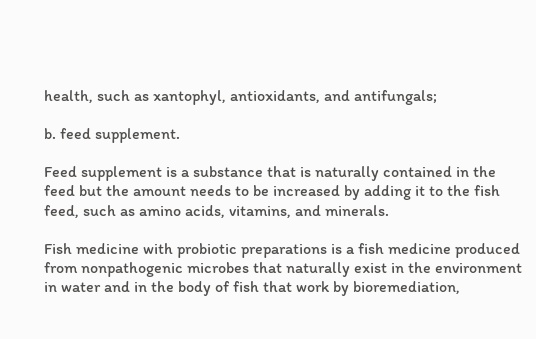health, such as xantophyl, antioxidants, and antifungals;

b. feed supplement.

Feed supplement is a substance that is naturally contained in the feed but the amount needs to be increased by adding it to the fish feed, such as amino acids, vitamins, and minerals.

Fish medicine with probiotic preparations is a fish medicine produced from nonpathogenic microbes that naturally exist in the environment in water and in the body of fish that work by bioremediation,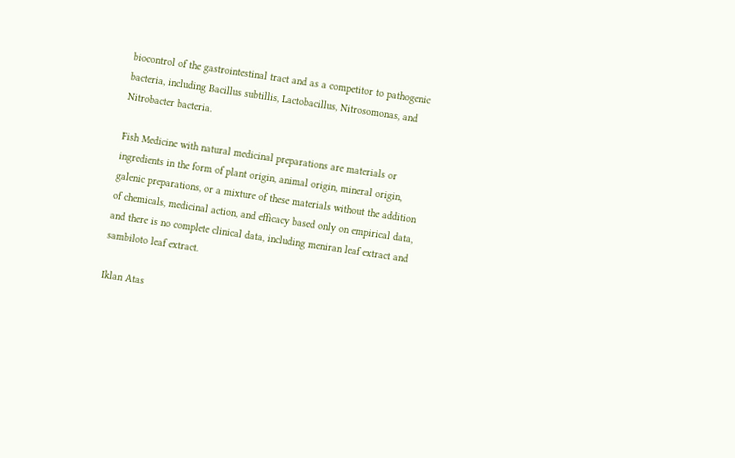biocontrol of the gastrointestinal tract and as a competitor to pathogenic bacteria, including Bacillus subtillis, Lactobacillus, Nitrosomonas, and Nitrobacter bacteria.

Fish Medicine with natural medicinal preparations are materials or ingredients in the form of plant origin, animal origin, mineral origin, galenic preparations, or a mixture of these materials without the addition of chemicals, medicinal action, and efficacy based only on empirical data, and there is no complete clinical data, including meniran leaf extract and sambiloto leaf extract.

Iklan Atas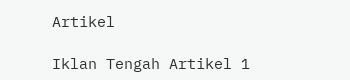Artikel

Iklan Tengah Artikel 1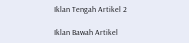Iklan Tengah Artikel 2

Iklan Bawah Artikel